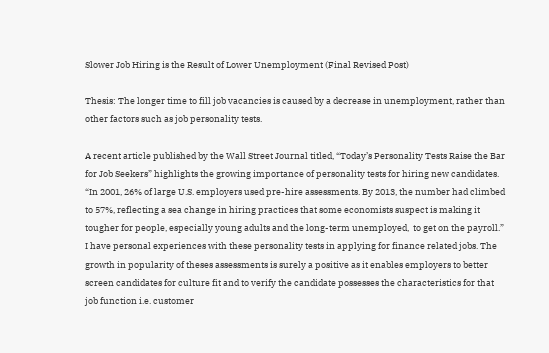Slower Job Hiring is the Result of Lower Unemployment (Final Revised Post)

Thesis: The longer time to fill job vacancies is caused by a decrease in unemployment, rather than other factors such as job personality tests.

A recent article published by the Wall Street Journal titled, “Today’s Personality Tests Raise the Bar for Job Seekers” highlights the growing importance of personality tests for hiring new candidates. “In 2001, 26% of large U.S. employers used pre-hire assessments. By 2013, the number had climbed to 57%, reflecting a sea change in hiring practices that some economists suspect is making it tougher for people, especially young adults and the long-term unemployed,  to get on the payroll.” I have personal experiences with these personality tests in applying for finance related jobs. The growth in popularity of theses assessments is surely a positive as it enables employers to better screen candidates for culture fit and to verify the candidate possesses the characteristics for that job function i.e. customer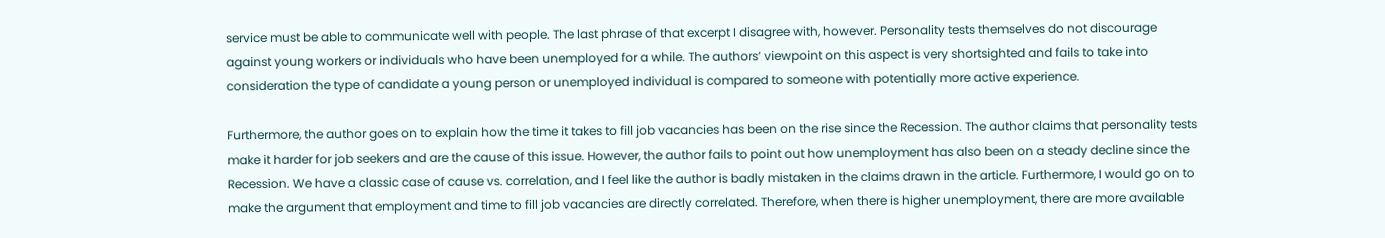service must be able to communicate well with people. The last phrase of that excerpt I disagree with, however. Personality tests themselves do not discourage against young workers or individuals who have been unemployed for a while. The authors’ viewpoint on this aspect is very shortsighted and fails to take into consideration the type of candidate a young person or unemployed individual is compared to someone with potentially more active experience.

Furthermore, the author goes on to explain how the time it takes to fill job vacancies has been on the rise since the Recession. The author claims that personality tests make it harder for job seekers and are the cause of this issue. However, the author fails to point out how unemployment has also been on a steady decline since the Recession. We have a classic case of cause vs. correlation, and I feel like the author is badly mistaken in the claims drawn in the article. Furthermore, I would go on to make the argument that employment and time to fill job vacancies are directly correlated. Therefore, when there is higher unemployment, there are more available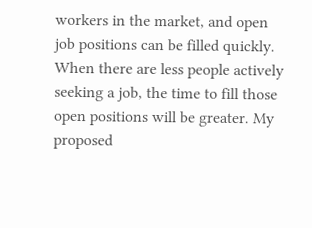workers in the market, and open job positions can be filled quickly. When there are less people actively seeking a job, the time to fill those open positions will be greater. My proposed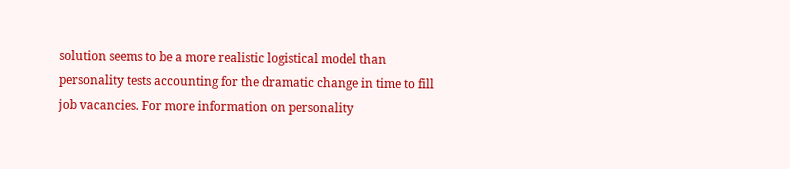solution seems to be a more realistic logistical model than personality tests accounting for the dramatic change in time to fill job vacancies. For more information on personality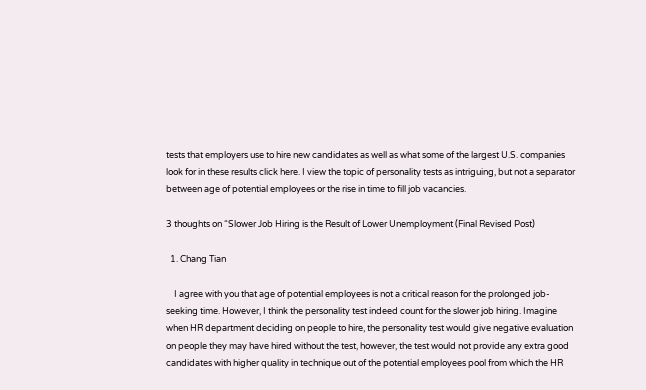tests that employers use to hire new candidates as well as what some of the largest U.S. companies look for in these results click here. I view the topic of personality tests as intriguing, but not a separator between age of potential employees or the rise in time to fill job vacancies.

3 thoughts on “Slower Job Hiring is the Result of Lower Unemployment (Final Revised Post)

  1. Chang Tian

    I agree with you that age of potential employees is not a critical reason for the prolonged job-seeking time. However, I think the personality test indeed count for the slower job hiring. Imagine when HR department deciding on people to hire, the personality test would give negative evaluation on people they may have hired without the test, however, the test would not provide any extra good candidates with higher quality in technique out of the potential employees pool from which the HR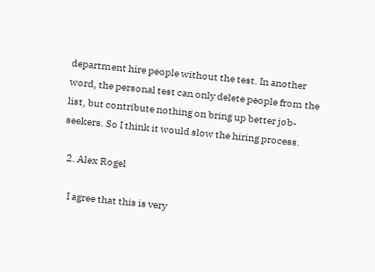department hire people without the test. In another word, the personal test can only delete people from the list, but contribute nothing on bring up better job-seekers. So I think it would slow the hiring process.

  2. Alex Rogel

    I agree that this is very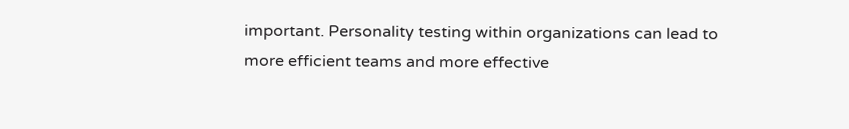important. Personality testing within organizations can lead to more efficient teams and more effective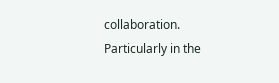collaboration. Particularly in the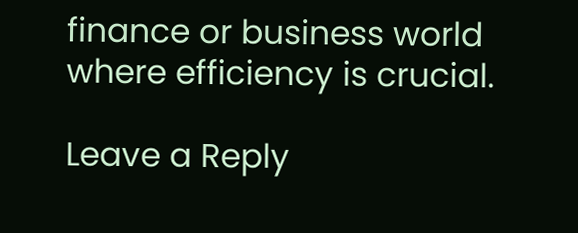finance or business world where efficiency is crucial.

Leave a Reply